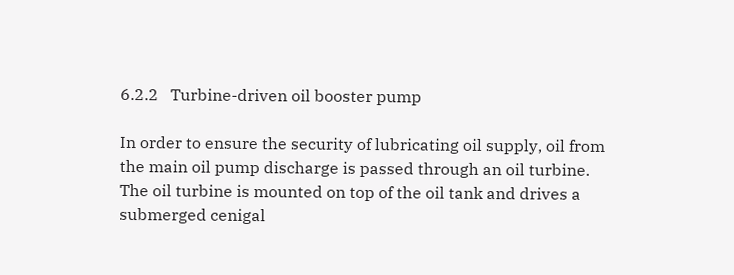6.2.2   Turbine-driven oil booster pump

In order to ensure the security of lubricating oil supply, oil from the main oil pump discharge is passed through an oil turbine. The oil turbine is mounted on top of the oil tank and drives a submerged cenigal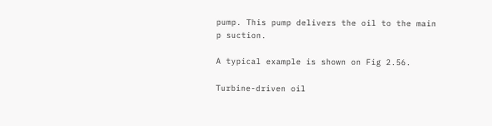pump. This pump delivers the oil to the main p suction.

A typical example is shown on Fig 2.56.

Turbine-driven oil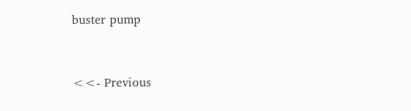buster pump


<<- Previous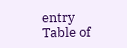entry                  Table of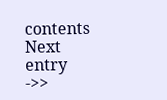contents             Next entry ->>